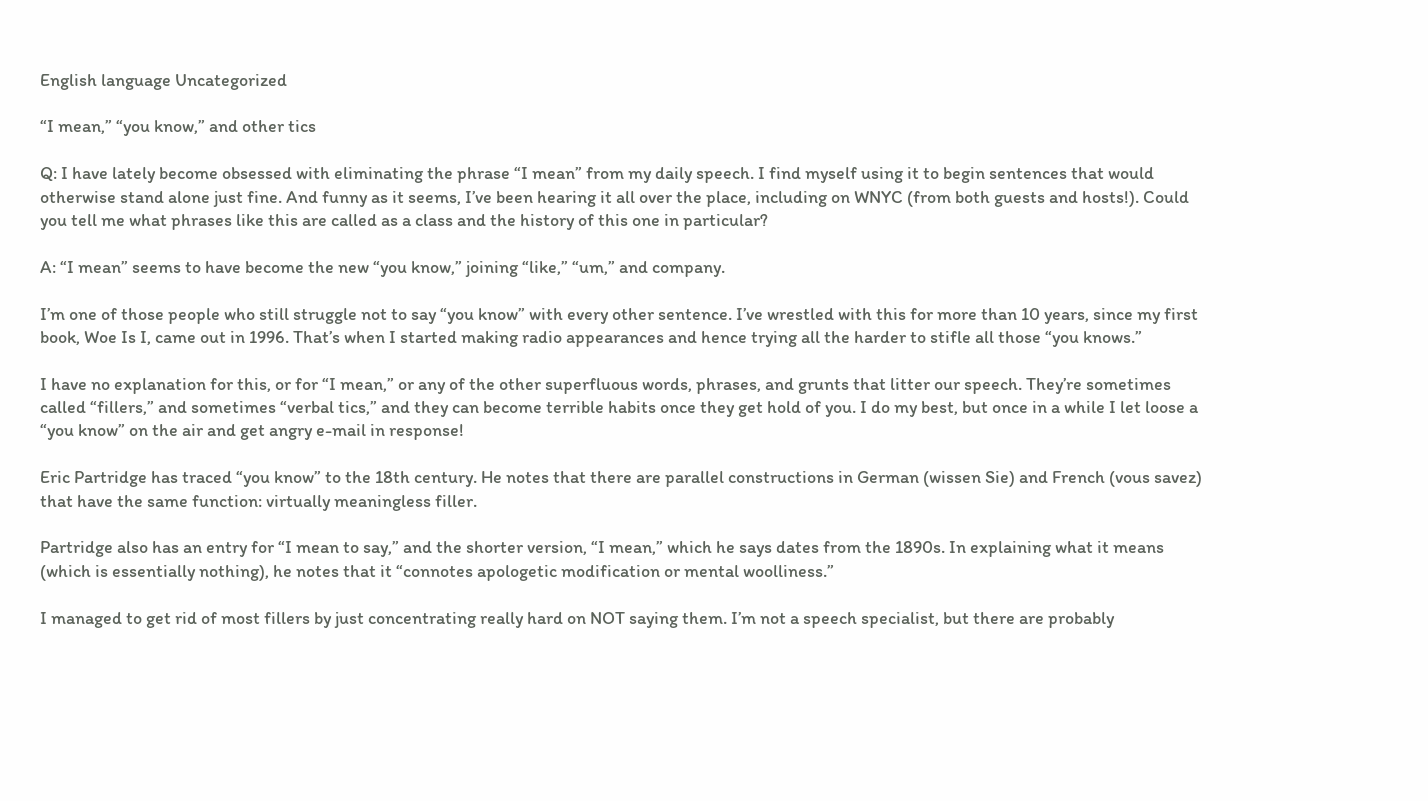English language Uncategorized

“I mean,” “you know,” and other tics

Q: I have lately become obsessed with eliminating the phrase “I mean” from my daily speech. I find myself using it to begin sentences that would otherwise stand alone just fine. And funny as it seems, I’ve been hearing it all over the place, including on WNYC (from both guests and hosts!). Could you tell me what phrases like this are called as a class and the history of this one in particular?

A: “I mean” seems to have become the new “you know,” joining “like,” “um,” and company.

I’m one of those people who still struggle not to say “you know” with every other sentence. I’ve wrestled with this for more than 10 years, since my first book, Woe Is I, came out in 1996. That’s when I started making radio appearances and hence trying all the harder to stifle all those “you knows.”

I have no explanation for this, or for “I mean,” or any of the other superfluous words, phrases, and grunts that litter our speech. They’re sometimes called “fillers,” and sometimes “verbal tics,” and they can become terrible habits once they get hold of you. I do my best, but once in a while I let loose a “you know” on the air and get angry e-mail in response!

Eric Partridge has traced “you know” to the 18th century. He notes that there are parallel constructions in German (wissen Sie) and French (vous savez) that have the same function: virtually meaningless filler.

Partridge also has an entry for “I mean to say,” and the shorter version, “I mean,” which he says dates from the 1890s. In explaining what it means (which is essentially nothing), he notes that it “connotes apologetic modification or mental woolliness.”

I managed to get rid of most fillers by just concentrating really hard on NOT saying them. I’m not a speech specialist, but there are probably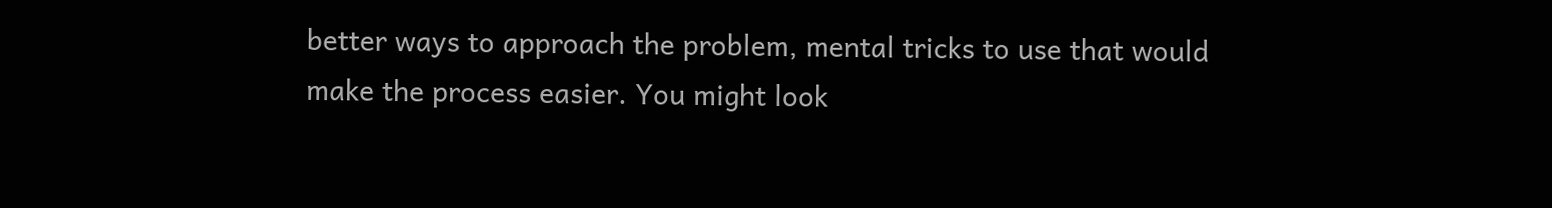better ways to approach the problem, mental tricks to use that would make the process easier. You might look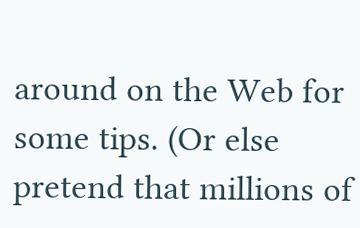around on the Web for some tips. (Or else pretend that millions of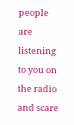people are listening to you on the radio and scare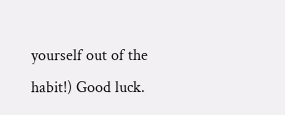yourself out of the habit!) Good luck.